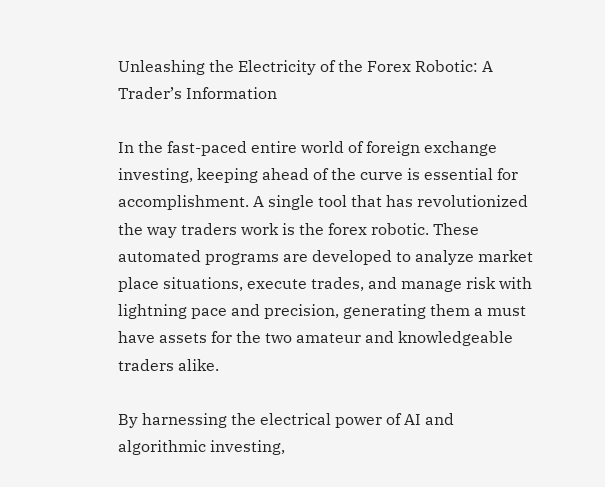Unleashing the Electricity of the Forex Robotic: A Trader’s Information

In the fast-paced entire world of foreign exchange investing, keeping ahead of the curve is essential for accomplishment. A single tool that has revolutionized the way traders work is the forex robotic. These automated programs are developed to analyze market place situations, execute trades, and manage risk with lightning pace and precision, generating them a must have assets for the two amateur and knowledgeable traders alike.

By harnessing the electrical power of AI and algorithmic investing,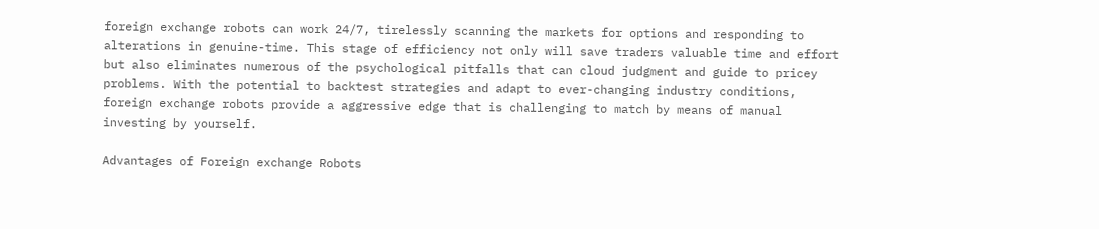foreign exchange robots can work 24/7, tirelessly scanning the markets for options and responding to alterations in genuine-time. This stage of efficiency not only will save traders valuable time and effort but also eliminates numerous of the psychological pitfalls that can cloud judgment and guide to pricey problems. With the potential to backtest strategies and adapt to ever-changing industry conditions, foreign exchange robots provide a aggressive edge that is challenging to match by means of manual investing by yourself.

Advantages of Foreign exchange Robots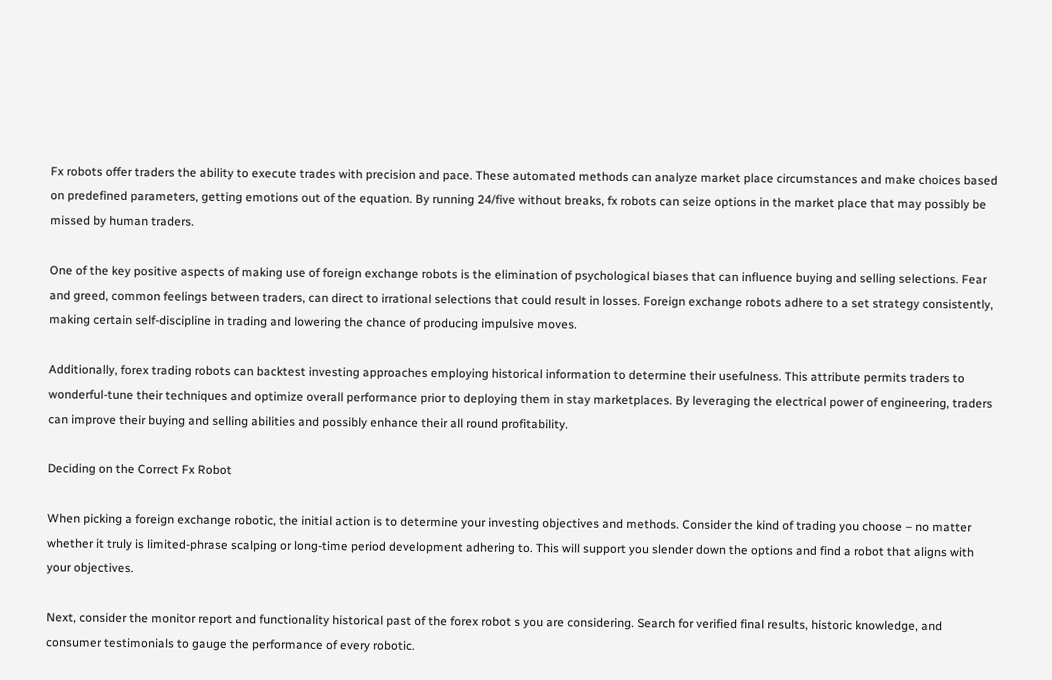Fx robots offer traders the ability to execute trades with precision and pace. These automated methods can analyze market place circumstances and make choices based on predefined parameters, getting emotions out of the equation. By running 24/five without breaks, fx robots can seize options in the market place that may possibly be missed by human traders.

One of the key positive aspects of making use of foreign exchange robots is the elimination of psychological biases that can influence buying and selling selections. Fear and greed, common feelings between traders, can direct to irrational selections that could result in losses. Foreign exchange robots adhere to a set strategy consistently, making certain self-discipline in trading and lowering the chance of producing impulsive moves.

Additionally, forex trading robots can backtest investing approaches employing historical information to determine their usefulness. This attribute permits traders to wonderful-tune their techniques and optimize overall performance prior to deploying them in stay marketplaces. By leveraging the electrical power of engineering, traders can improve their buying and selling abilities and possibly enhance their all round profitability.

Deciding on the Correct Fx Robot

When picking a foreign exchange robotic, the initial action is to determine your investing objectives and methods. Consider the kind of trading you choose – no matter whether it truly is limited-phrase scalping or long-time period development adhering to. This will support you slender down the options and find a robot that aligns with your objectives.

Next, consider the monitor report and functionality historical past of the forex robot s you are considering. Search for verified final results, historic knowledge, and consumer testimonials to gauge the performance of every robotic.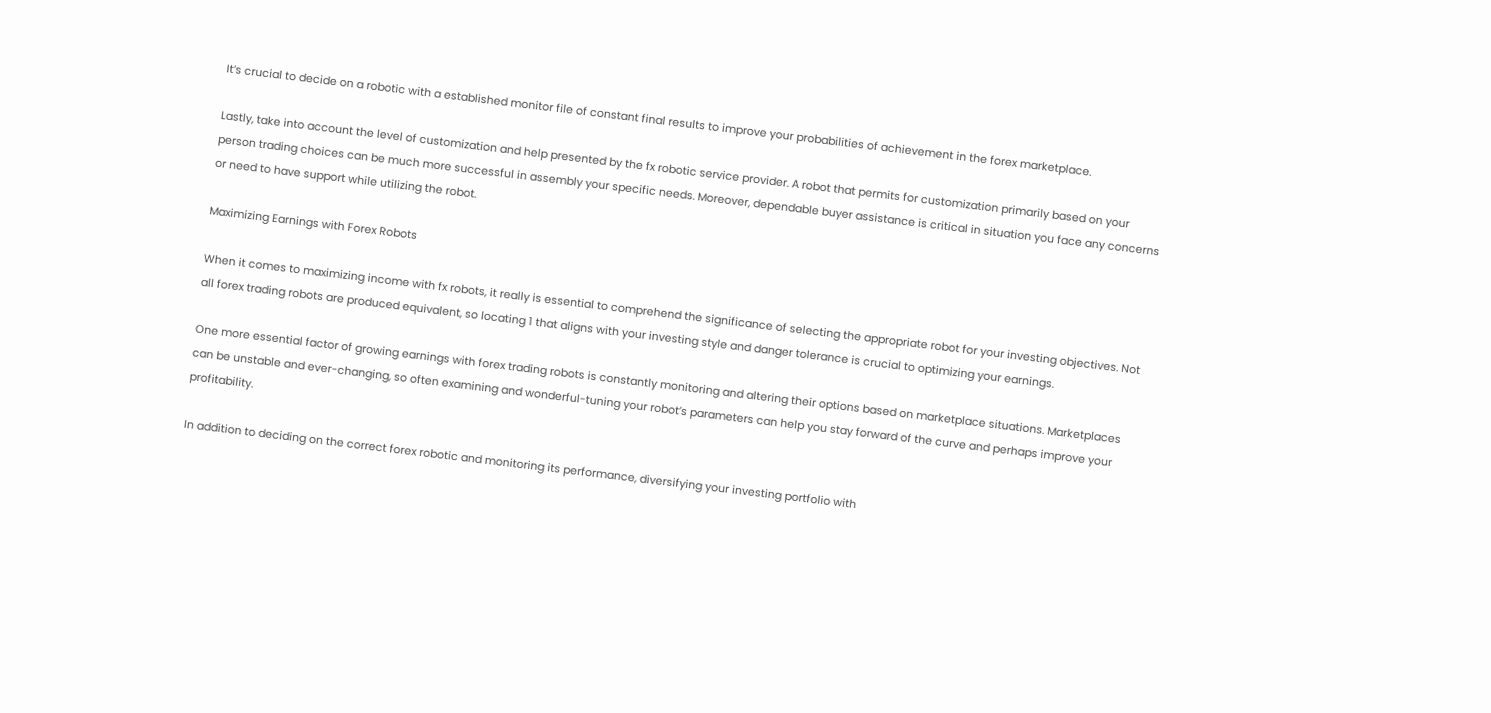It’s crucial to decide on a robotic with a established monitor file of constant final results to improve your probabilities of achievement in the forex marketplace.

Lastly, take into account the level of customization and help presented by the fx robotic service provider. A robot that permits for customization primarily based on your person trading choices can be much more successful in assembly your specific needs. Moreover, dependable buyer assistance is critical in situation you face any concerns or need to have support while utilizing the robot.

Maximizing Earnings with Forex Robots

When it comes to maximizing income with fx robots, it really is essential to comprehend the significance of selecting the appropriate robot for your investing objectives. Not all forex trading robots are produced equivalent, so locating 1 that aligns with your investing style and danger tolerance is crucial to optimizing your earnings.

One more essential factor of growing earnings with forex trading robots is constantly monitoring and altering their options based on marketplace situations. Marketplaces can be unstable and ever-changing, so often examining and wonderful-tuning your robot’s parameters can help you stay forward of the curve and perhaps improve your profitability.

In addition to deciding on the correct forex robotic and monitoring its performance, diversifying your investing portfolio with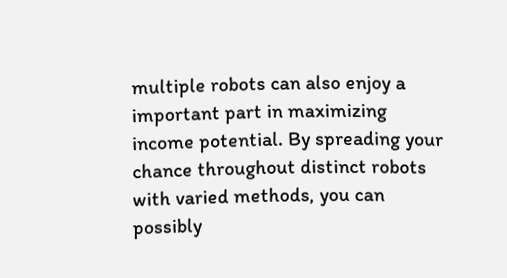multiple robots can also enjoy a important part in maximizing income potential. By spreading your chance throughout distinct robots with varied methods, you can possibly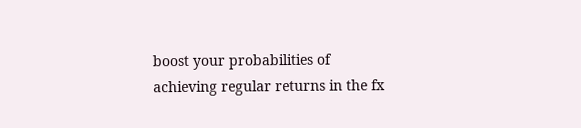boost your probabilities of achieving regular returns in the fx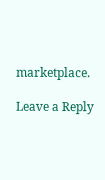marketplace.

Leave a Reply